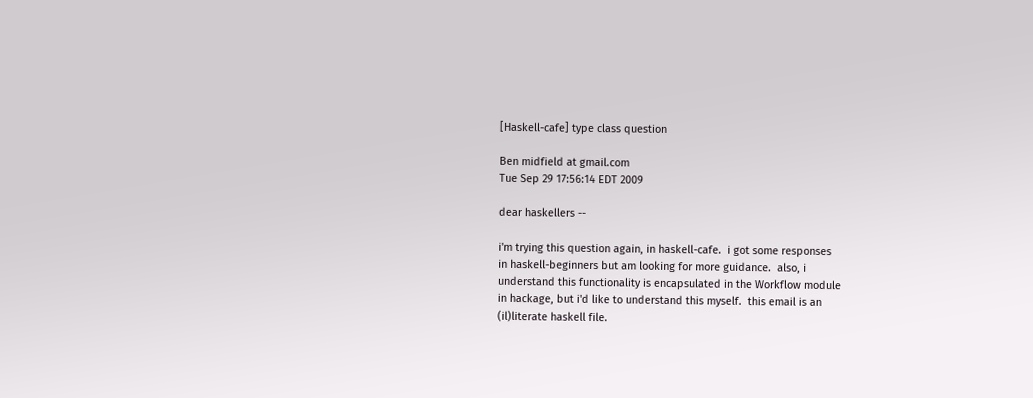[Haskell-cafe] type class question

Ben midfield at gmail.com
Tue Sep 29 17:56:14 EDT 2009

dear haskellers --

i'm trying this question again, in haskell-cafe.  i got some responses
in haskell-beginners but am looking for more guidance.  also, i
understand this functionality is encapsulated in the Workflow module
in hackage, but i'd like to understand this myself.  this email is an
(il)literate haskell file.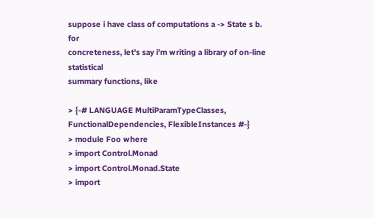suppose i have class of computations a -> State s b.  for
concreteness, let's say i'm writing a library of on-line statistical
summary functions, like

> {-# LANGUAGE MultiParamTypeClasses, FunctionalDependencies, FlexibleInstances #-}
> module Foo where
> import Control.Monad
> import Control.Monad.State
> import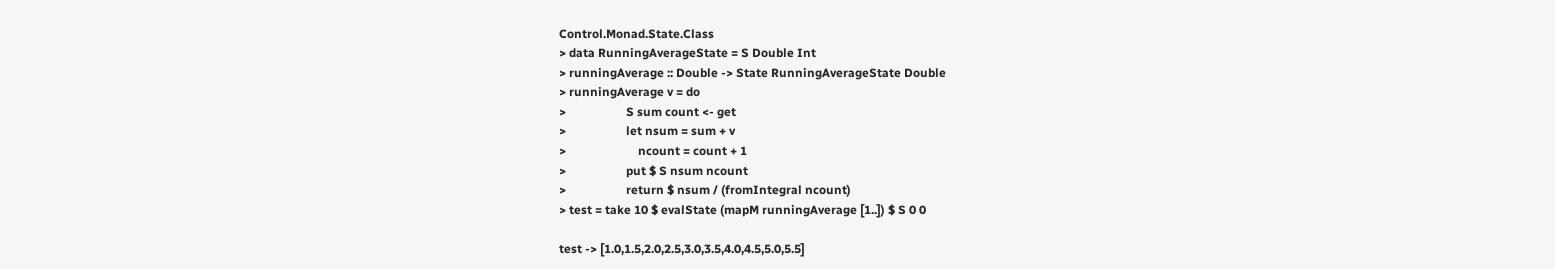Control.Monad.State.Class
> data RunningAverageState = S Double Int
> runningAverage :: Double -> State RunningAverageState Double
> runningAverage v = do
>                    S sum count <- get
>                    let nsum = sum + v
>                        ncount = count + 1
>                    put $ S nsum ncount
>                    return $ nsum / (fromIntegral ncount)
> test = take 10 $ evalState (mapM runningAverage [1..]) $ S 0 0

test -> [1.0,1.5,2.0,2.5,3.0,3.5,4.0,4.5,5.0,5.5]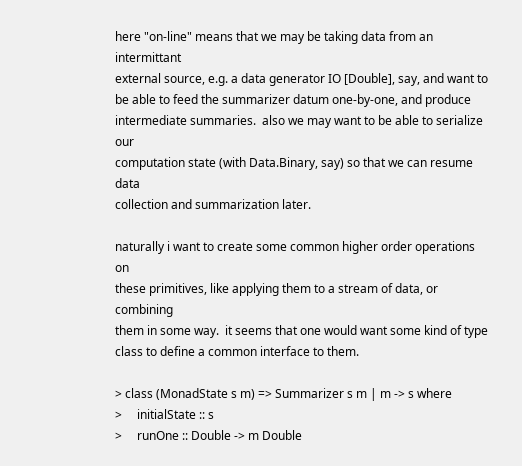here "on-line" means that we may be taking data from an intermittant
external source, e.g. a data generator IO [Double], say, and want to
be able to feed the summarizer datum one-by-one, and produce
intermediate summaries.  also we may want to be able to serialize our
computation state (with Data.Binary, say) so that we can resume data
collection and summarization later.

naturally i want to create some common higher order operations on
these primitives, like applying them to a stream of data, or combining
them in some way.  it seems that one would want some kind of type
class to define a common interface to them.

> class (MonadState s m) => Summarizer s m | m -> s where
>     initialState :: s
>     runOne :: Double -> m Double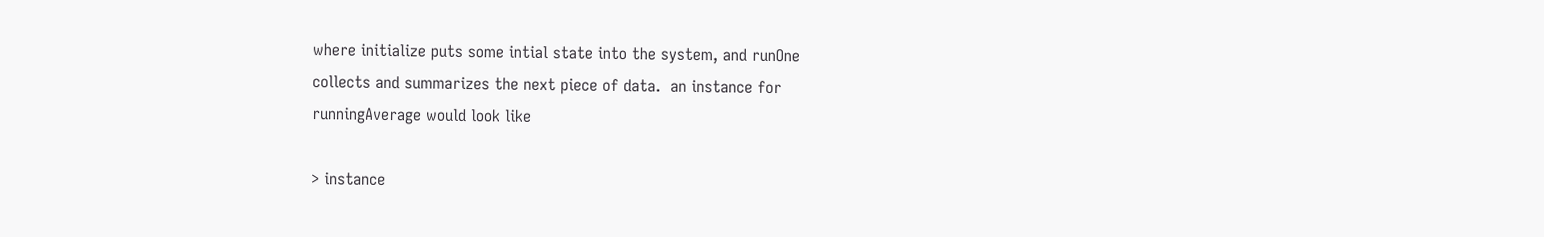where initialize puts some intial state into the system, and runOne
collects and summarizes the next piece of data.  an instance for
runningAverage would look like

> instance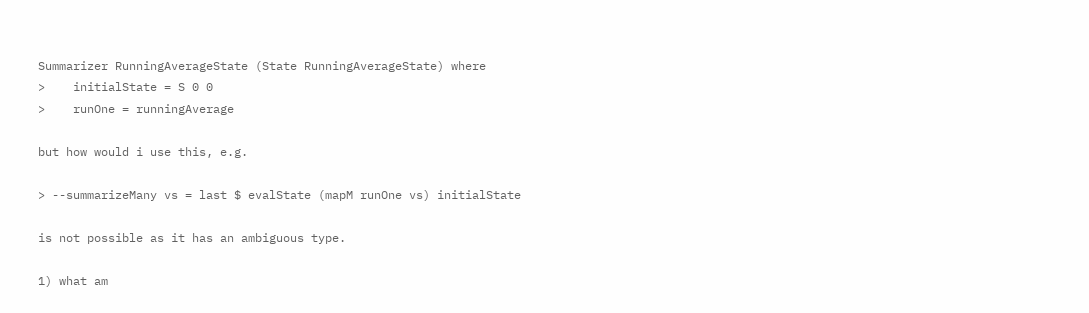Summarizer RunningAverageState (State RunningAverageState) where
>    initialState = S 0 0
>    runOne = runningAverage

but how would i use this, e.g.

> --summarizeMany vs = last $ evalState (mapM runOne vs) initialState

is not possible as it has an ambiguous type.

1) what am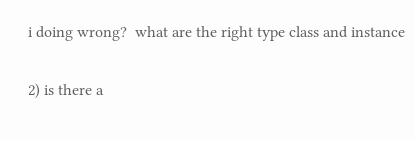i doing wrong?  what are the right type class and instance

2) is there a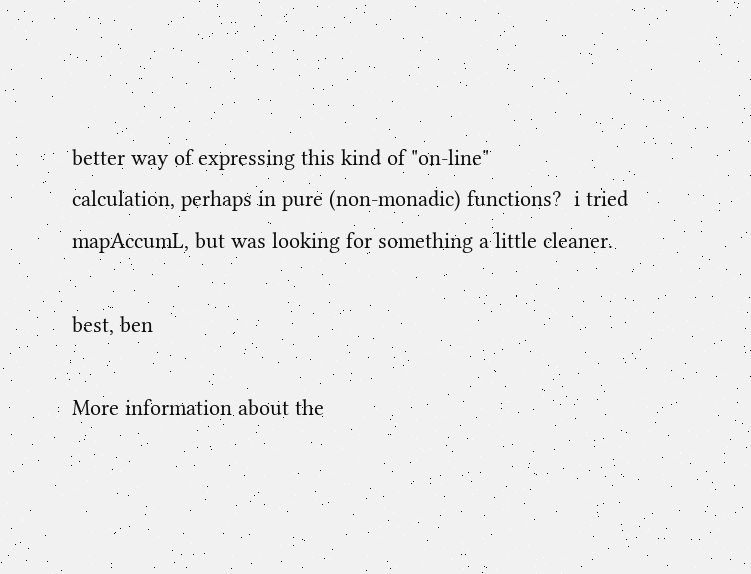better way of expressing this kind of "on-line"
calculation, perhaps in pure (non-monadic) functions?  i tried
mapAccumL, but was looking for something a little cleaner.

best, ben

More information about the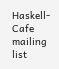Haskell-Cafe mailing list